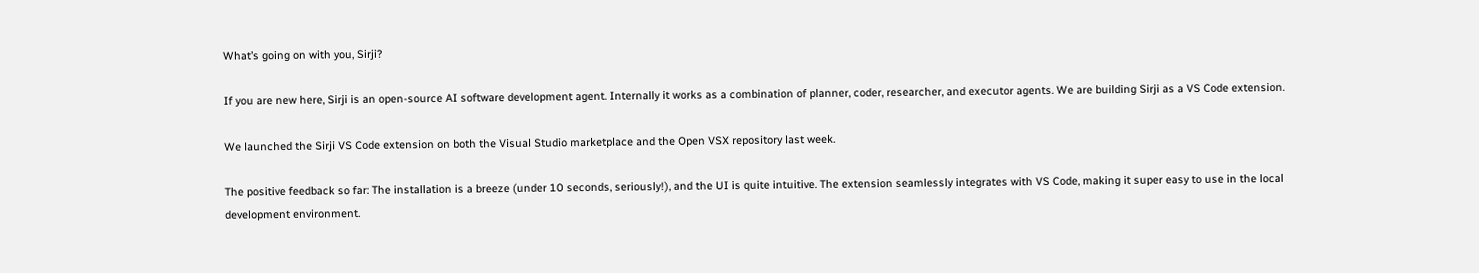What’s going on with you, Sirji?

If you are new here, Sirji is an open-source AI software development agent. Internally it works as a combination of planner, coder, researcher, and executor agents. We are building Sirji as a VS Code extension.

We launched the Sirji VS Code extension on both the Visual Studio marketplace and the Open VSX repository last week.

The positive feedback so far: The installation is a breeze (under 10 seconds, seriously!), and the UI is quite intuitive. The extension seamlessly integrates with VS Code, making it super easy to use in the local development environment.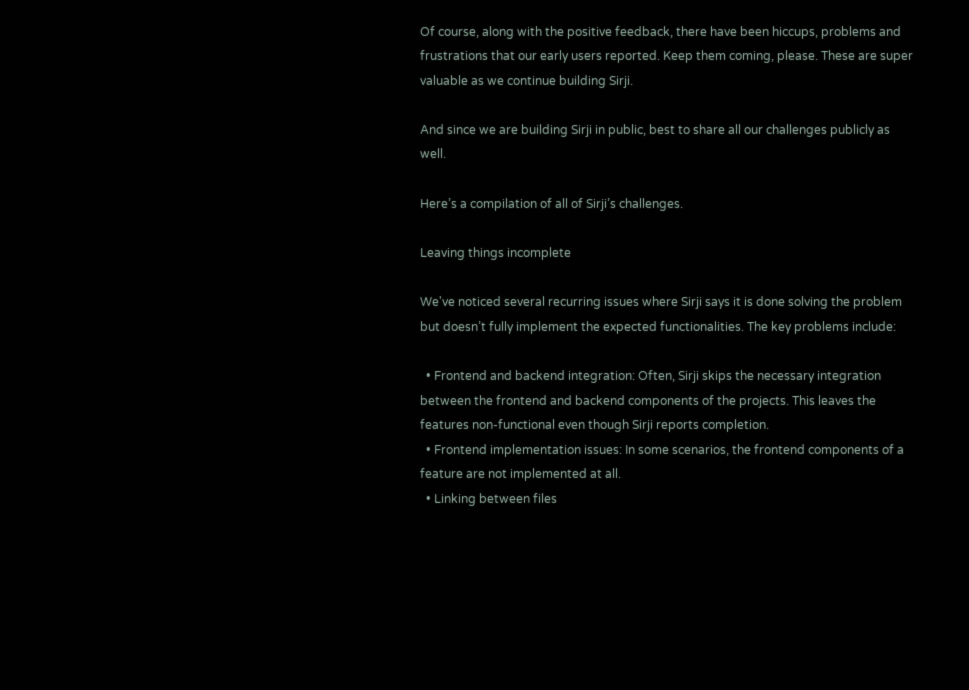Of course, along with the positive feedback, there have been hiccups, problems and frustrations that our early users reported. Keep them coming, please. These are super valuable as we continue building Sirji.

And since we are building Sirji in public, best to share all our challenges publicly as well.

Here’s a compilation of all of Sirji’s challenges.

Leaving things incomplete

We've noticed several recurring issues where Sirji says it is done solving the problem but doesn’t fully implement the expected functionalities. The key problems include:

  • Frontend and backend integration: Often, Sirji skips the necessary integration between the frontend and backend components of the projects. This leaves the features non-functional even though Sirji reports completion.
  • Frontend implementation issues: In some scenarios, the frontend components of a feature are not implemented at all.
  • Linking between files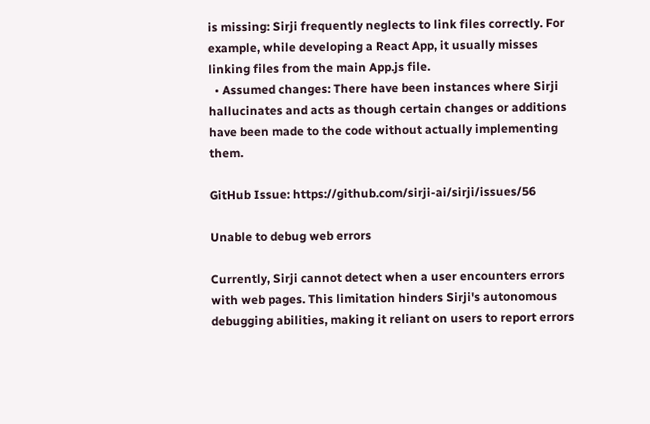is missing: Sirji frequently neglects to link files correctly. For example, while developing a React App, it usually misses linking files from the main App.js file.
  • Assumed changes: There have been instances where Sirji hallucinates and acts as though certain changes or additions have been made to the code without actually implementing them.

GitHub Issue: https://github.com/sirji-ai/sirji/issues/56

Unable to debug web errors

Currently, Sirji cannot detect when a user encounters errors with web pages. This limitation hinders Sirji's autonomous debugging abilities, making it reliant on users to report errors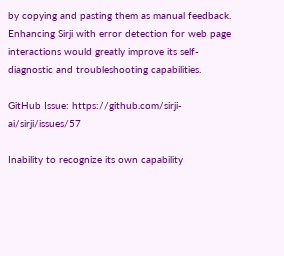by copying and pasting them as manual feedback. Enhancing Sirji with error detection for web page interactions would greatly improve its self-diagnostic and troubleshooting capabilities.

GitHub Issue: https://github.com/sirji-ai/sirji/issues/57

Inability to recognize its own capability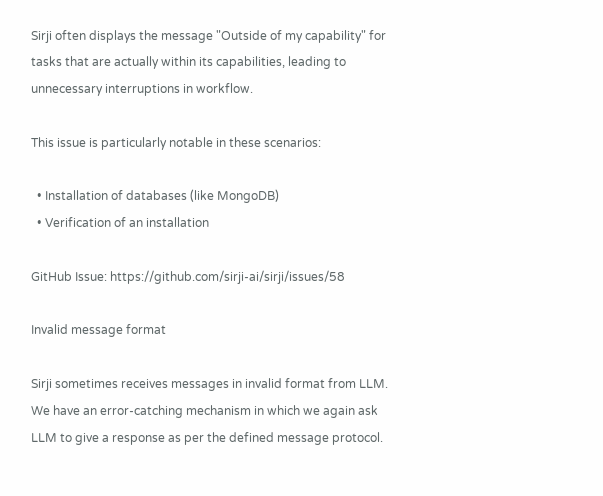Sirji often displays the message "Outside of my capability" for tasks that are actually within its capabilities, leading to unnecessary interruptions in workflow.

This issue is particularly notable in these scenarios:

  • Installation of databases (like MongoDB)
  • Verification of an installation

GitHub Issue: https://github.com/sirji-ai/sirji/issues/58

Invalid message format

Sirji sometimes receives messages in invalid format from LLM. We have an error-catching mechanism in which we again ask LLM to give a response as per the defined message protocol.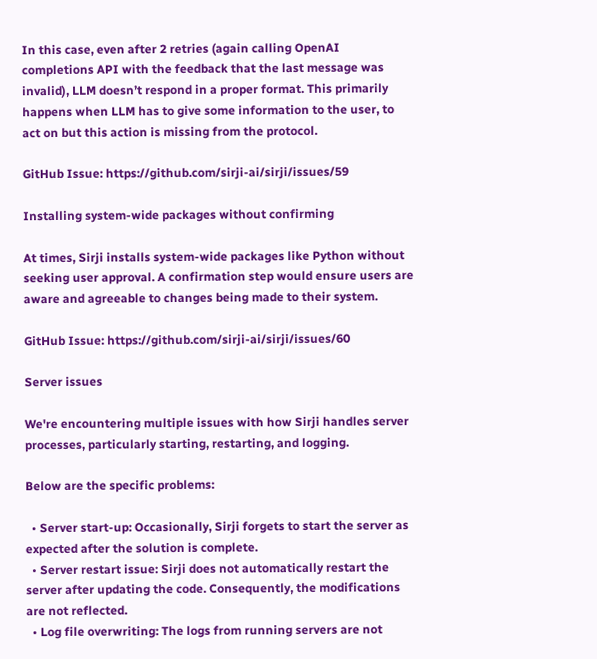In this case, even after 2 retries (again calling OpenAI completions API with the feedback that the last message was invalid), LLM doesn’t respond in a proper format. This primarily happens when LLM has to give some information to the user, to act on but this action is missing from the protocol.

GitHub Issue: https://github.com/sirji-ai/sirji/issues/59

Installing system-wide packages without confirming

At times, Sirji installs system-wide packages like Python without seeking user approval. A confirmation step would ensure users are aware and agreeable to changes being made to their system.

GitHub Issue: https://github.com/sirji-ai/sirji/issues/60

Server issues

We're encountering multiple issues with how Sirji handles server processes, particularly starting, restarting, and logging.

Below are the specific problems:

  • Server start-up: Occasionally, Sirji forgets to start the server as expected after the solution is complete.
  • Server restart issue: Sirji does not automatically restart the server after updating the code. Consequently, the modifications are not reflected.
  • Log file overwriting: The logs from running servers are not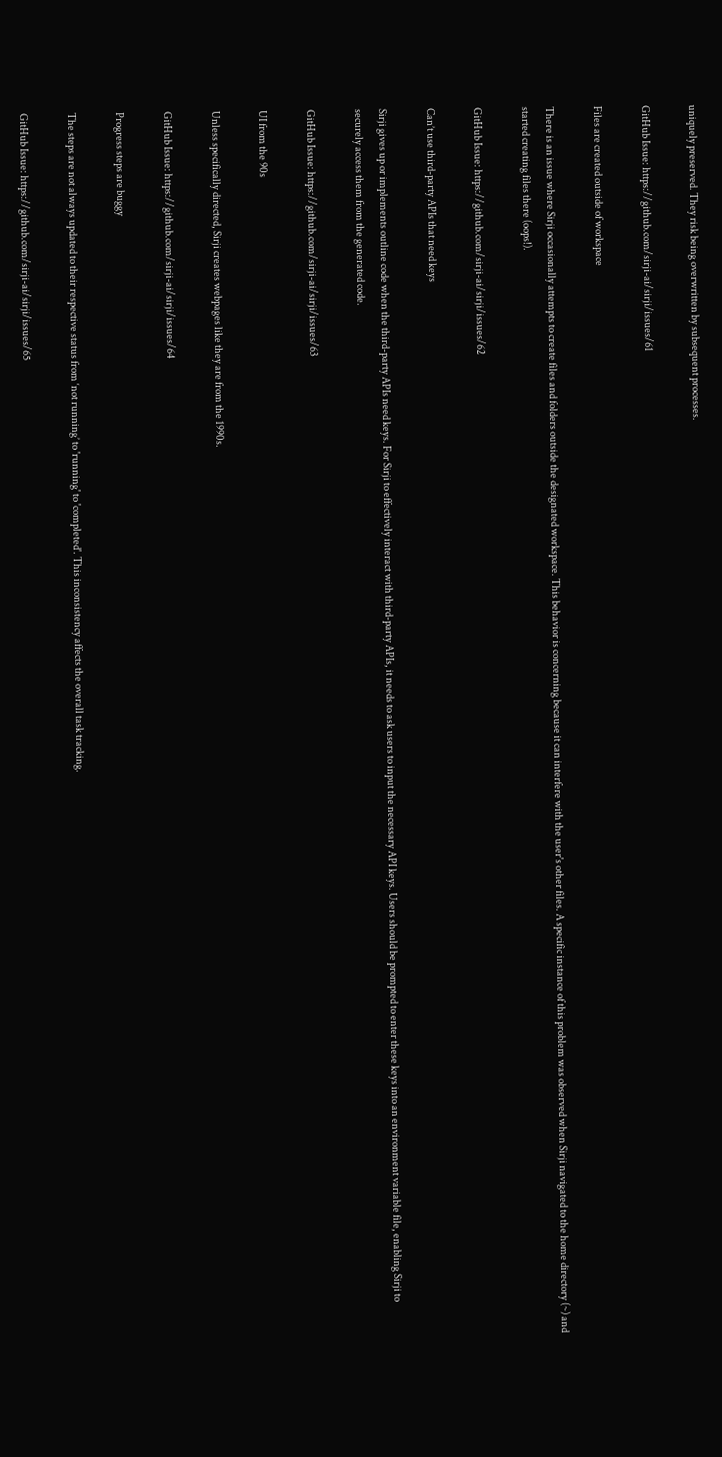uniquely preserved. They risk being overwritten by subsequent processes.

GitHub Issue: https://github.com/sirji-ai/sirji/issues/61

Files are created outside of workspace

There is an issue where Sirji occasionally attempts to create files and folders outside the designated workspace. This behavior is concerning because it can interfere with the user's other files. A specific instance of this problem was observed when Sirji navigated to the home directory (~) and started creating files there (oops!).

GitHub Issue: https://github.com/sirji-ai/sirji/issues/62

Can’t use third-party APIs that need keys

Sirji gives up or implements outline code when the third-party APIs need keys. For Sirji to effectively interact with third-party APIs, it needs to ask users to input the necessary API keys. Users should be prompted to enter these keys into an environment variable file, enabling Sirji to securely access them from the generated code.

GitHub Issue: https://github.com/sirji-ai/sirji/issues/63

UI from the 90s

Unless specifically directed, Sirji creates webpages like they are from the 1990s.

GitHub Issue: https://github.com/sirji-ai/sirji/issues/64

Progress steps are buggy

The steps are not always updated to their respective status from ‘not running’ to 'running' to 'completed'. This inconsistency affects the overall task tracking.

GitHub Issue: https://github.com/sirji-ai/sirji/issues/65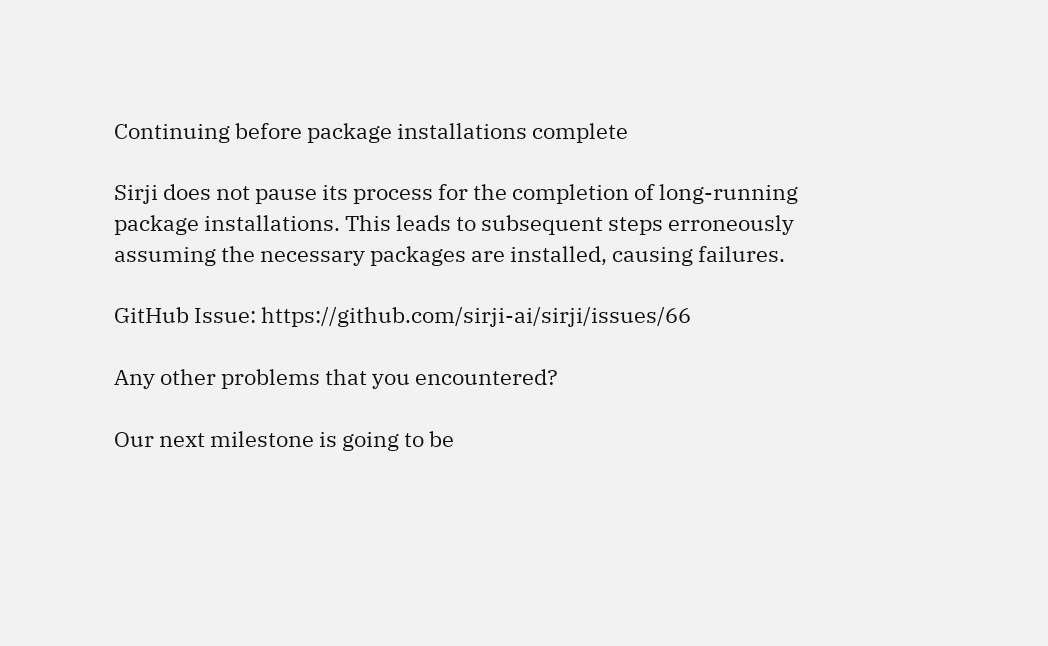Continuing before package installations complete

Sirji does not pause its process for the completion of long-running package installations. This leads to subsequent steps erroneously assuming the necessary packages are installed, causing failures.

GitHub Issue: https://github.com/sirji-ai/sirji/issues/66

Any other problems that you encountered?

Our next milestone is going to be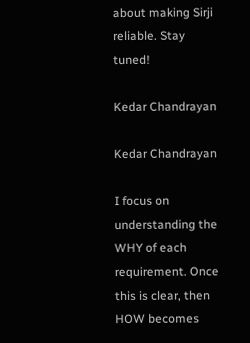about making Sirji reliable. Stay tuned!

Kedar Chandrayan

Kedar Chandrayan

I focus on understanding the WHY of each requirement. Once this is clear, then HOW becomes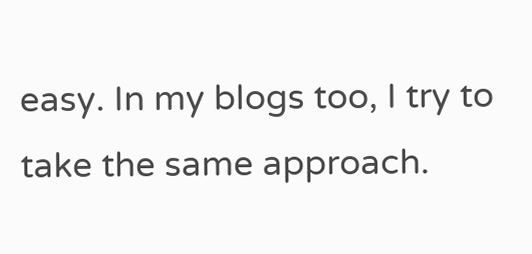easy. In my blogs too, I try to take the same approach.